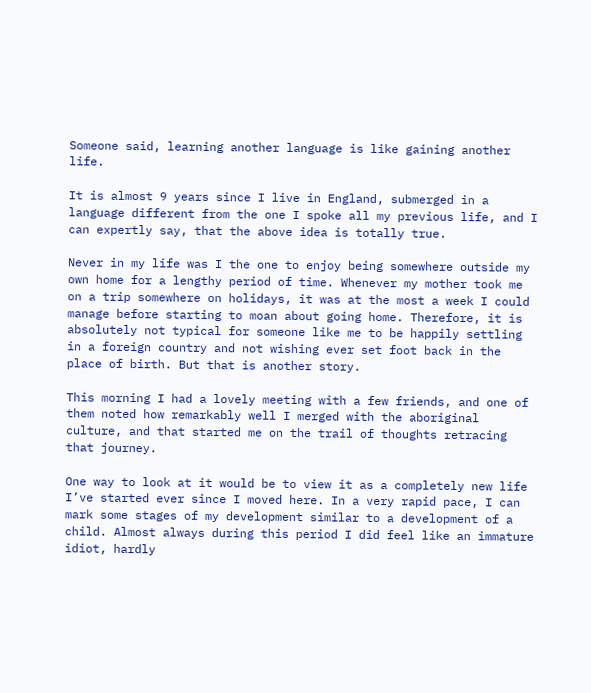Someone said, learning another language is like gaining another life.

It is almost 9 years since I live in England, submerged in a language different from the one I spoke all my previous life, and I can expertly say, that the above idea is totally true.

Never in my life was I the one to enjoy being somewhere outside my own home for a lengthy period of time. Whenever my mother took me on a trip somewhere on holidays, it was at the most a week I could manage before starting to moan about going home. Therefore, it is absolutely not typical for someone like me to be happily settling in a foreign country and not wishing ever set foot back in the place of birth. But that is another story.

This morning I had a lovely meeting with a few friends, and one of them noted how remarkably well I merged with the aboriginal culture, and that started me on the trail of thoughts retracing that journey.

One way to look at it would be to view it as a completely new life I’ve started ever since I moved here. In a very rapid pace, I can mark some stages of my development similar to a development of a child. Almost always during this period I did feel like an immature idiot, hardly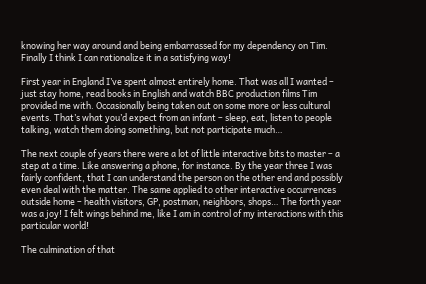knowing her way around and being embarrassed for my dependency on Tim. Finally I think I can rationalize it in a satisfying way!

First year in England I’ve spent almost entirely home. That was all I wanted – just stay home, read books in English and watch BBC production films Tim provided me with. Occasionally being taken out on some more or less cultural events. That’s what you’d expect from an infant – sleep, eat, listen to people talking, watch them doing something, but not participate much…

The next couple of years there were a lot of little interactive bits to master – a step at a time. Like answering a phone, for instance. By the year three I was fairly confident, that I can understand the person on the other end and possibly even deal with the matter. The same applied to other interactive occurrences outside home – health visitors, GP, postman, neighbors, shops… The forth year was a joy! I felt wings behind me, like I am in control of my interactions with this particular world!

The culmination of that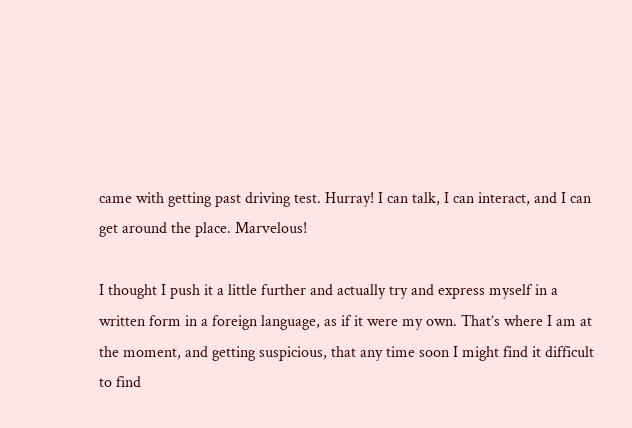came with getting past driving test. Hurray! I can talk, I can interact, and I can get around the place. Marvelous!

I thought I push it a little further and actually try and express myself in a written form in a foreign language, as if it were my own. That’s where I am at the moment, and getting suspicious, that any time soon I might find it difficult to find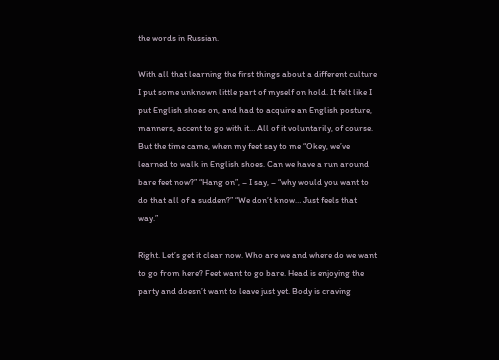the words in Russian.

With all that learning the first things about a different culture I put some unknown little part of myself on hold. It felt like I put English shoes on, and had to acquire an English posture, manners, accent to go with it… All of it voluntarily, of course. But the time came, when my feet say to me “Okey, we’ve learned to walk in English shoes. Can we have a run around bare feet now?” “Hang on”, – I say, – “why would you want to do that all of a sudden?” “We don’t know… Just feels that way.”

Right. Let’s get it clear now. Who are we and where do we want to go from here? Feet want to go bare. Head is enjoying the party and doesn’t want to leave just yet. Body is craving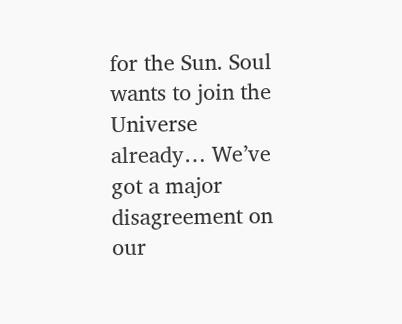for the Sun. Soul wants to join the Universe already… We’ve got a major disagreement on our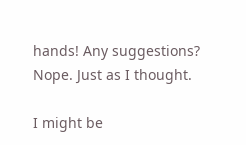hands! Any suggestions? Nope. Just as I thought.

I might be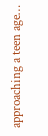approaching a teen age…